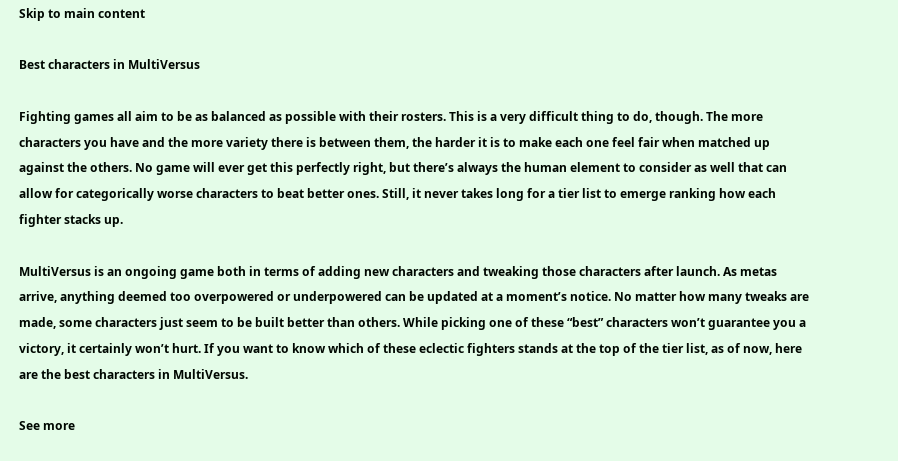Skip to main content

Best characters in MultiVersus

Fighting games all aim to be as balanced as possible with their rosters. This is a very difficult thing to do, though. The more characters you have and the more variety there is between them, the harder it is to make each one feel fair when matched up against the others. No game will ever get this perfectly right, but there’s always the human element to consider as well that can allow for categorically worse characters to beat better ones. Still, it never takes long for a tier list to emerge ranking how each fighter stacks up.

MultiVersus is an ongoing game both in terms of adding new characters and tweaking those characters after launch. As metas arrive, anything deemed too overpowered or underpowered can be updated at a moment’s notice. No matter how many tweaks are made, some characters just seem to be built better than others. While picking one of these “best” characters won’t guarantee you a victory, it certainly won’t hurt. If you want to know which of these eclectic fighters stands at the top of the tier list, as of now, here are the best characters in MultiVersus.

See more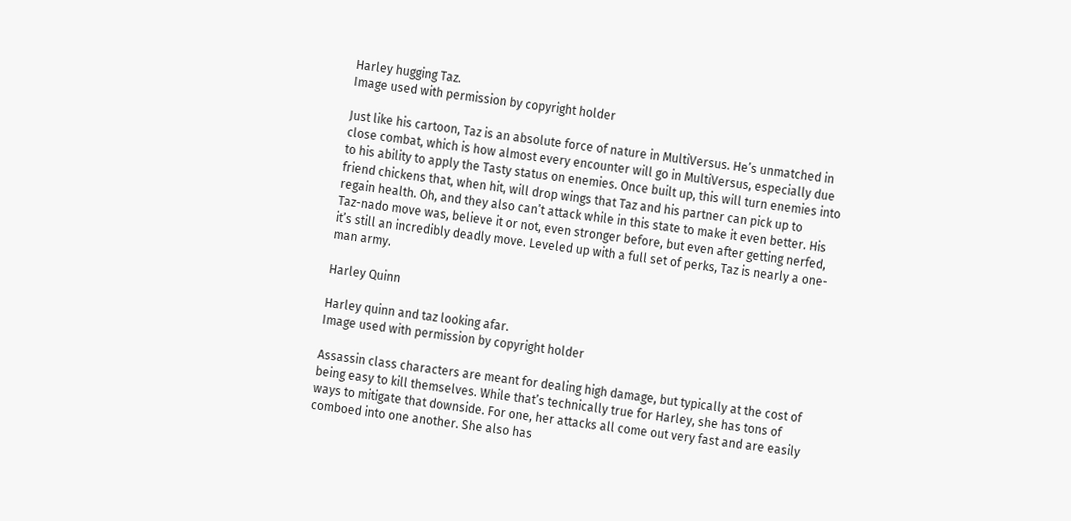Harley hugging Taz.
Image used with permission by copyright holder

Just like his cartoon, Taz is an absolute force of nature in MultiVersus. He’s unmatched in close combat, which is how almost every encounter will go in MultiVersus, especially due to his ability to apply the Tasty status on enemies. Once built up, this will turn enemies into friend chickens that, when hit, will drop wings that Taz and his partner can pick up to regain health. Oh, and they also can’t attack while in this state to make it even better. His Taz-nado move was, believe it or not, even stronger before, but even after getting nerfed, it’s still an incredibly deadly move. Leveled up with a full set of perks, Taz is nearly a one-man army.

Harley Quinn

Harley quinn and taz looking afar.
Image used with permission by copyright holder

Assassin class characters are meant for dealing high damage, but typically at the cost of being easy to kill themselves. While that’s technically true for Harley, she has tons of ways to mitigate that downside. For one, her attacks all come out very fast and are easily comboed into one another. She also has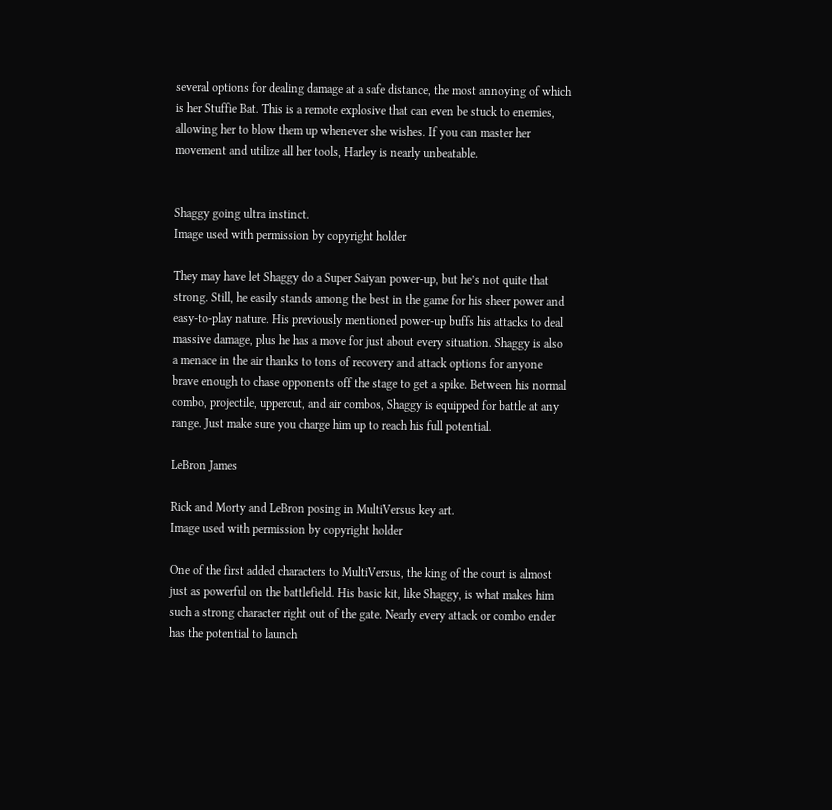several options for dealing damage at a safe distance, the most annoying of which is her Stuffie Bat. This is a remote explosive that can even be stuck to enemies, allowing her to blow them up whenever she wishes. If you can master her movement and utilize all her tools, Harley is nearly unbeatable.


Shaggy going ultra instinct.
Image used with permission by copyright holder

They may have let Shaggy do a Super Saiyan power-up, but he’s not quite that strong. Still, he easily stands among the best in the game for his sheer power and easy-to-play nature. His previously mentioned power-up buffs his attacks to deal massive damage, plus he has a move for just about every situation. Shaggy is also a menace in the air thanks to tons of recovery and attack options for anyone brave enough to chase opponents off the stage to get a spike. Between his normal combo, projectile, uppercut, and air combos, Shaggy is equipped for battle at any range. Just make sure you charge him up to reach his full potential.

LeBron James

Rick and Morty and LeBron posing in MultiVersus key art.
Image used with permission by copyright holder

One of the first added characters to MultiVersus, the king of the court is almost just as powerful on the battlefield. His basic kit, like Shaggy, is what makes him such a strong character right out of the gate. Nearly every attack or combo ender has the potential to launch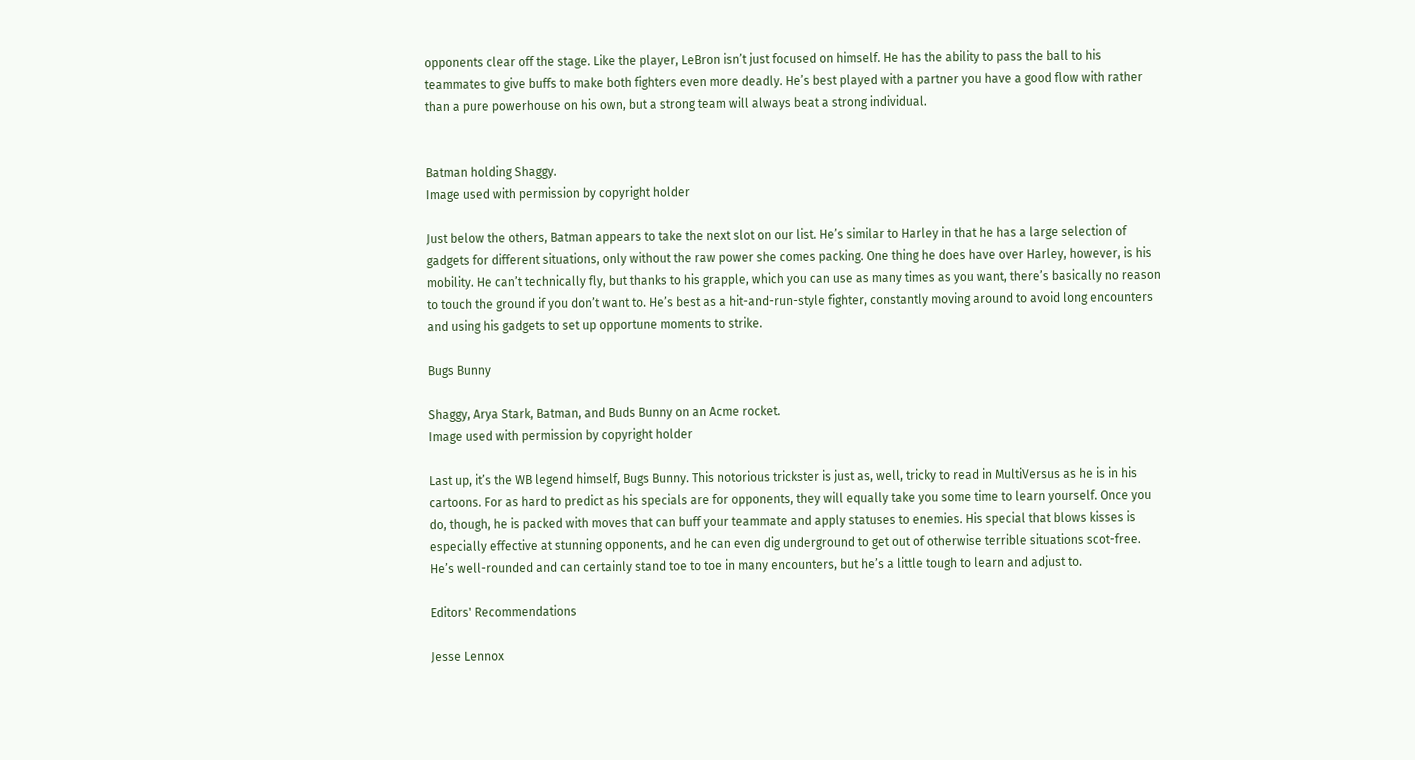opponents clear off the stage. Like the player, LeBron isn’t just focused on himself. He has the ability to pass the ball to his teammates to give buffs to make both fighters even more deadly. He’s best played with a partner you have a good flow with rather than a pure powerhouse on his own, but a strong team will always beat a strong individual.


Batman holding Shaggy.
Image used with permission by copyright holder

Just below the others, Batman appears to take the next slot on our list. He’s similar to Harley in that he has a large selection of gadgets for different situations, only without the raw power she comes packing. One thing he does have over Harley, however, is his mobility. He can’t technically fly, but thanks to his grapple, which you can use as many times as you want, there’s basically no reason to touch the ground if you don’t want to. He’s best as a hit-and-run-style fighter, constantly moving around to avoid long encounters and using his gadgets to set up opportune moments to strike.

Bugs Bunny

Shaggy, Arya Stark, Batman, and Buds Bunny on an Acme rocket.
Image used with permission by copyright holder

Last up, it’s the WB legend himself, Bugs Bunny. This notorious trickster is just as, well, tricky to read in MultiVersus as he is in his cartoons. For as hard to predict as his specials are for opponents, they will equally take you some time to learn yourself. Once you do, though, he is packed with moves that can buff your teammate and apply statuses to enemies. His special that blows kisses is especially effective at stunning opponents, and he can even dig underground to get out of otherwise terrible situations scot-free. He’s well-rounded and can certainly stand toe to toe in many encounters, but he’s a little tough to learn and adjust to.

Editors' Recommendations

Jesse Lennox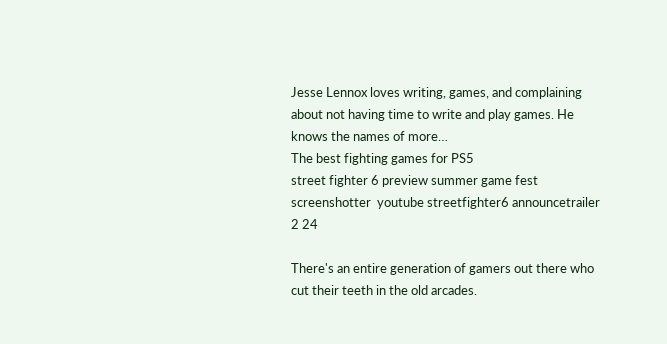Jesse Lennox loves writing, games, and complaining about not having time to write and play games. He knows the names of more…
The best fighting games for PS5
street fighter 6 preview summer game fest screenshotter  youtube streetfighter6 announcetrailer 2 24

There's an entire generation of gamers out there who cut their teeth in the old arcades.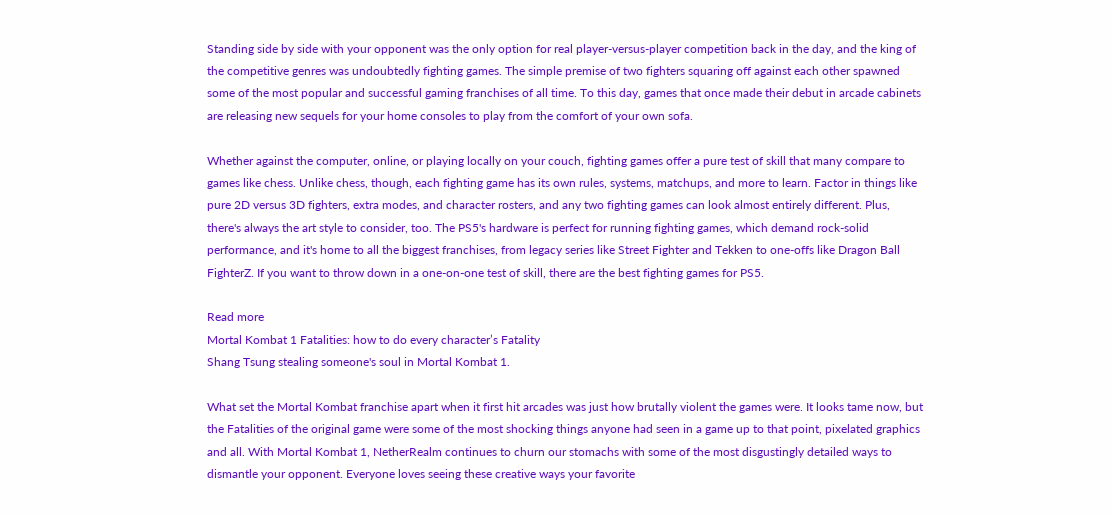Standing side by side with your opponent was the only option for real player-versus-player competition back in the day, and the king of the competitive genres was undoubtedly fighting games. The simple premise of two fighters squaring off against each other spawned some of the most popular and successful gaming franchises of all time. To this day, games that once made their debut in arcade cabinets are releasing new sequels for your home consoles to play from the comfort of your own sofa.

Whether against the computer, online, or playing locally on your couch, fighting games offer a pure test of skill that many compare to games like chess. Unlike chess, though, each fighting game has its own rules, systems, matchups, and more to learn. Factor in things like pure 2D versus 3D fighters, extra modes, and character rosters, and any two fighting games can look almost entirely different. Plus, there's always the art style to consider, too. The PS5's hardware is perfect for running fighting games, which demand rock-solid performance, and it's home to all the biggest franchises, from legacy series like Street Fighter and Tekken to one-offs like Dragon Ball FighterZ. If you want to throw down in a one-on-one test of skill, there are the best fighting games for PS5.

Read more
Mortal Kombat 1 Fatalities: how to do every character’s Fatality
Shang Tsung stealing someone's soul in Mortal Kombat 1.

What set the Mortal Kombat franchise apart when it first hit arcades was just how brutally violent the games were. It looks tame now, but the Fatalities of the original game were some of the most shocking things anyone had seen in a game up to that point, pixelated graphics and all. With Mortal Kombat 1, NetherRealm continues to churn our stomachs with some of the most disgustingly detailed ways to dismantle your opponent. Everyone loves seeing these creative ways your favorite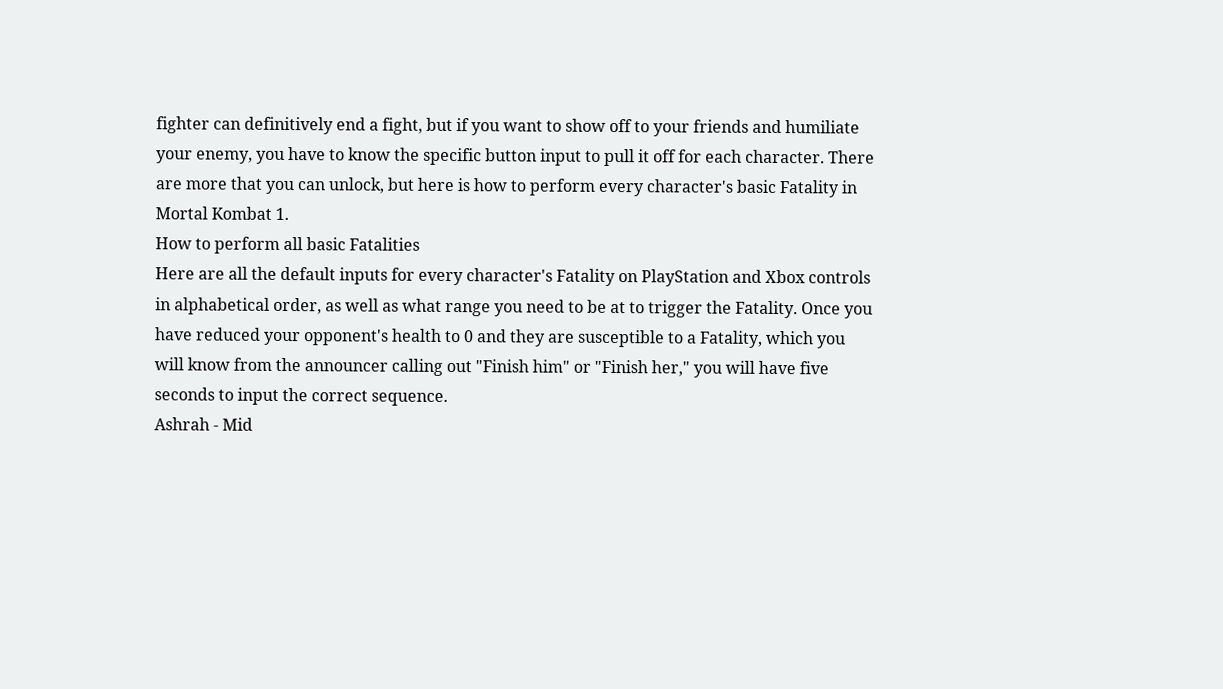fighter can definitively end a fight, but if you want to show off to your friends and humiliate your enemy, you have to know the specific button input to pull it off for each character. There are more that you can unlock, but here is how to perform every character's basic Fatality in Mortal Kombat 1.
How to perform all basic Fatalities
Here are all the default inputs for every character's Fatality on PlayStation and Xbox controls in alphabetical order, as well as what range you need to be at to trigger the Fatality. Once you have reduced your opponent's health to 0 and they are susceptible to a Fatality, which you will know from the announcer calling out "Finish him" or "Finish her," you will have five seconds to input the correct sequence.
Ashrah - Mid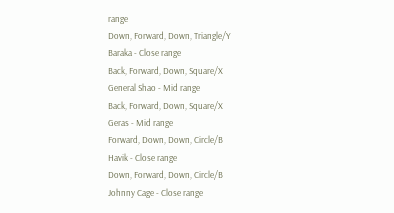range
Down, Forward, Down, Triangle/Y
Baraka - Close range
Back, Forward, Down, Square/X
General Shao - Mid range
Back, Forward, Down, Square/X
Geras - Mid range
Forward, Down, Down, Circle/B
Havik - Close range
Down, Forward, Down, Circle/B
Johnny Cage - Close range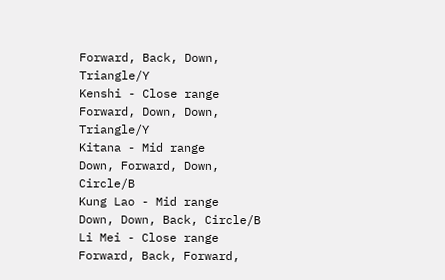Forward, Back, Down, Triangle/Y
Kenshi - Close range
Forward, Down, Down, Triangle/Y
Kitana - Mid range
Down, Forward, Down, Circle/B
Kung Lao - Mid range
Down, Down, Back, Circle/B
Li Mei - Close range
Forward, Back, Forward,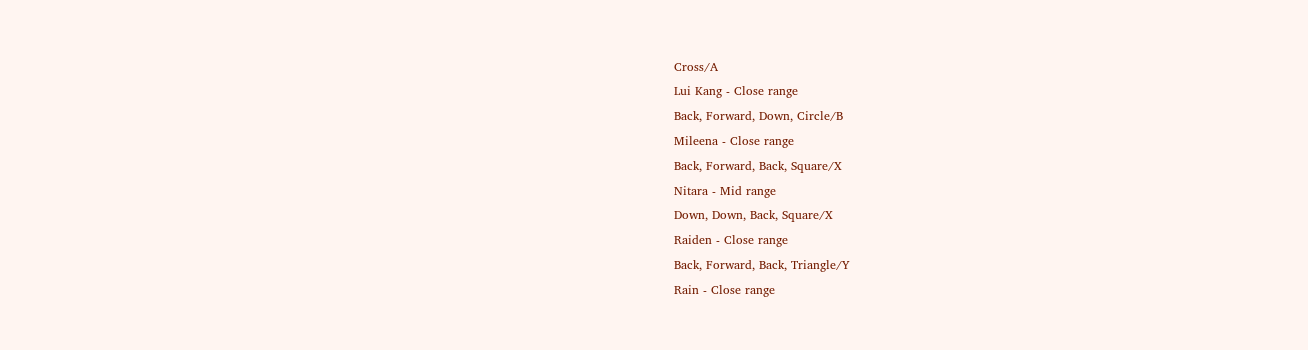Cross/A
Lui Kang - Close range
Back, Forward, Down, Circle/B
Mileena - Close range
Back, Forward, Back, Square/X
Nitara - Mid range
Down, Down, Back, Square/X
Raiden - Close range
Back, Forward, Back, Triangle/Y
Rain - Close range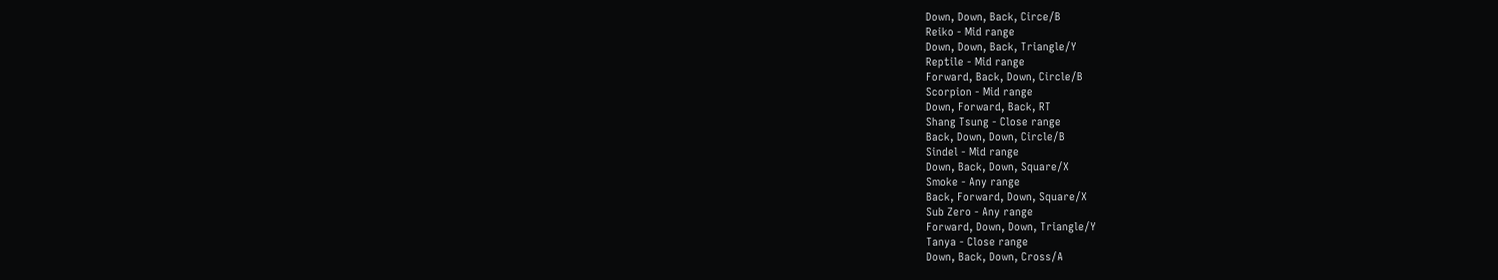Down, Down, Back, Circe/B
Reiko - Mid range
Down, Down, Back, Triangle/Y
Reptile - Mid range
Forward, Back, Down, Circle/B
Scorpion - Mid range
Down, Forward, Back, RT
Shang Tsung - Close range
Back, Down, Down, Circle/B
Sindel - Mid range
Down, Back, Down, Square/X
Smoke - Any range
Back, Forward, Down, Square/X
Sub Zero - Any range
Forward, Down, Down, Triangle/Y
Tanya - Close range
Down, Back, Down, Cross/A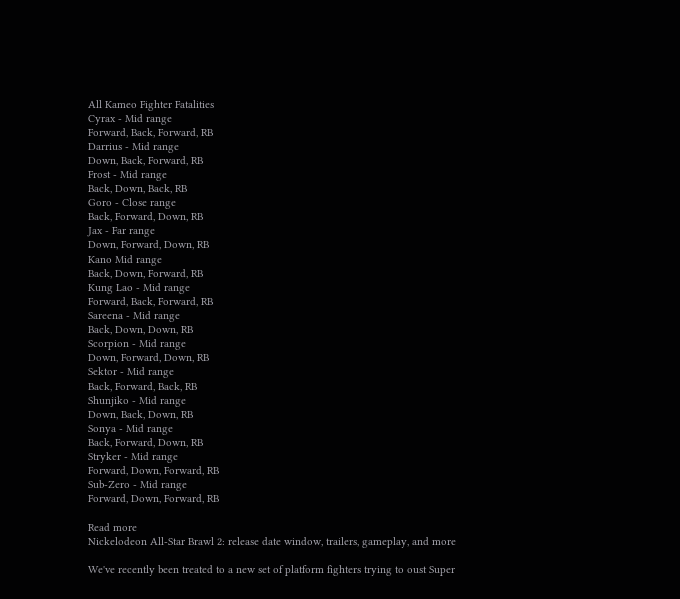All Kameo Fighter Fatalities
Cyrax - Mid range
Forward, Back, Forward, RB
Darrius - Mid range
Down, Back, Forward, RB
Frost - Mid range
Back, Down, Back, RB
Goro - Close range
Back, Forward, Down, RB
Jax - Far range
Down, Forward, Down, RB
Kano Mid range
Back, Down, Forward, RB
Kung Lao - Mid range
Forward, Back, Forward, RB
Sareena - Mid range
Back, Down, Down, RB
Scorpion - Mid range
Down, Forward, Down, RB
Sektor - Mid range
Back, Forward, Back, RB
Shunjiko - Mid range
Down, Back, Down, RB
Sonya - Mid range
Back, Forward, Down, RB
Stryker - Mid range
Forward, Down, Forward, RB
Sub-Zero - Mid range
Forward, Down, Forward, RB

Read more
Nickelodeon All-Star Brawl 2: release date window, trailers, gameplay, and more

We've recently been treated to a new set of platform fighters trying to oust Super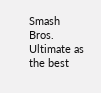Smash Bros. Ultimate as the best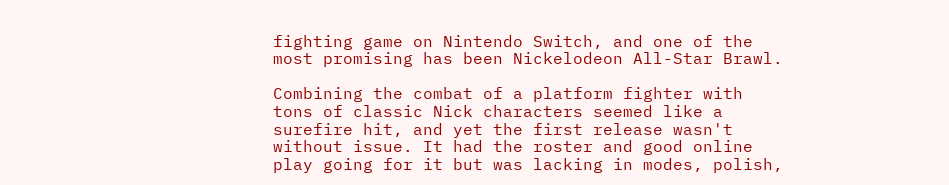fighting game on Nintendo Switch, and one of the most promising has been Nickelodeon All-Star Brawl.

Combining the combat of a platform fighter with tons of classic Nick characters seemed like a surefire hit, and yet the first release wasn't without issue. It had the roster and good online play going for it but was lacking in modes, polish,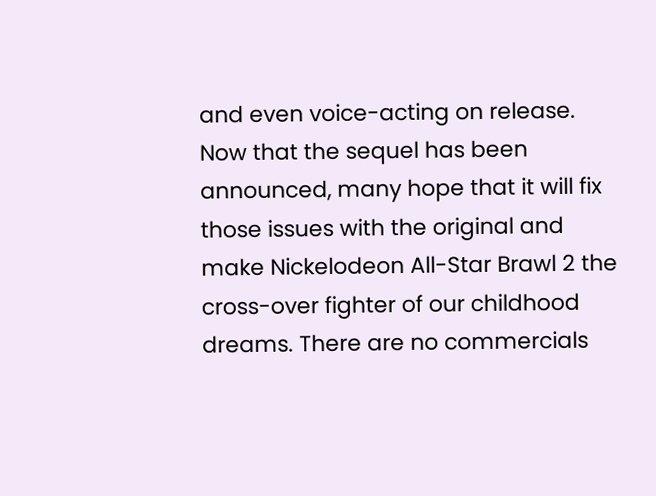and even voice-acting on release. Now that the sequel has been announced, many hope that it will fix those issues with the original and make Nickelodeon All-Star Brawl 2 the cross-over fighter of our childhood dreams. There are no commercials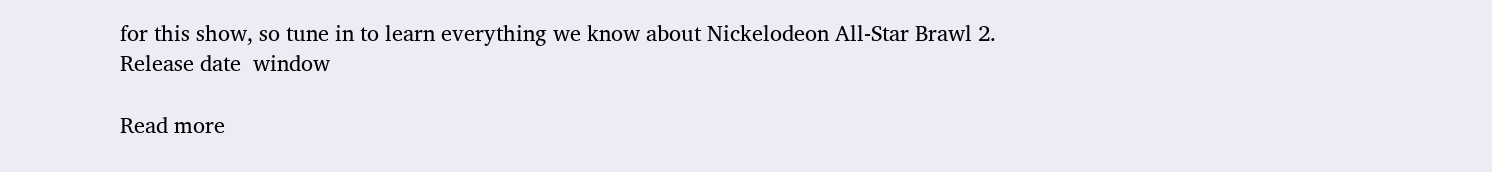for this show, so tune in to learn everything we know about Nickelodeon All-Star Brawl 2.
Release date  window

Read more